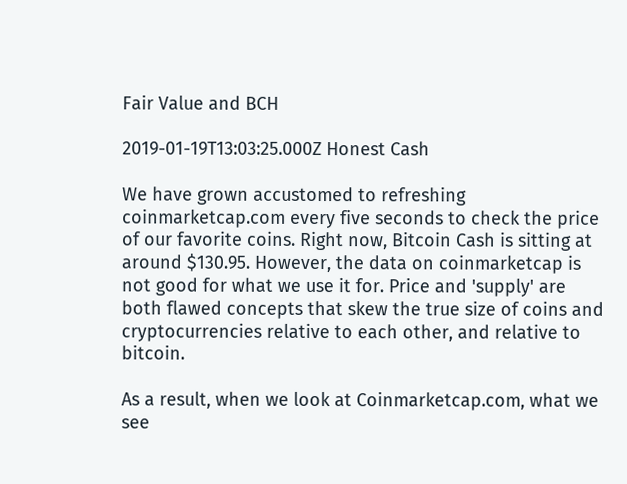Fair Value and BCH

2019-01-19T13:03:25.000Z Honest Cash

We have grown accustomed to refreshing coinmarketcap.com every five seconds to check the price of our favorite coins. Right now, Bitcoin Cash is sitting at around $130.95. However, the data on coinmarketcap is not good for what we use it for. Price and 'supply' are both flawed concepts that skew the true size of coins and cryptocurrencies relative to each other, and relative to bitcoin.

As a result, when we look at Coinmarketcap.com, what we see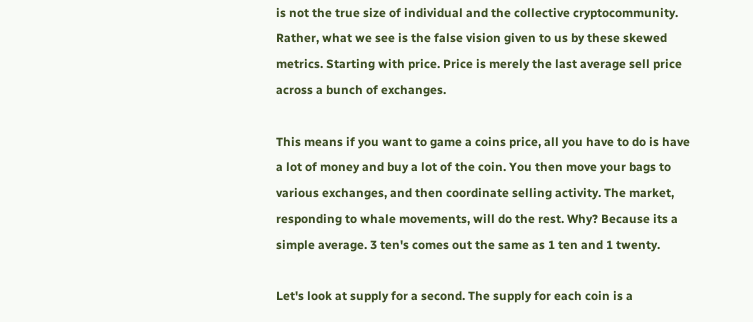is not the true size of individual and the collective cryptocommunity. Rather, what we see is the false vision given to us by these skewed metrics. Starting with price. Price is merely the last average sell price across a bunch of exchanges.

This means if you want to game a coins price, all you have to do is have a lot of money and buy a lot of the coin. You then move your bags to various exchanges, and then coordinate selling activity. The market, responding to whale movements, will do the rest. Why? Because its a simple average. 3 ten's comes out the same as 1 ten and 1 twenty.

Let's look at supply for a second. The supply for each coin is a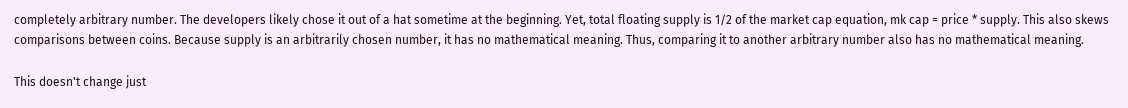completely arbitrary number. The developers likely chose it out of a hat sometime at the beginning. Yet, total floating supply is 1/2 of the market cap equation, mk cap = price * supply. This also skews comparisons between coins. Because supply is an arbitrarily chosen number, it has no mathematical meaning. Thus, comparing it to another arbitrary number also has no mathematical meaning.

This doesn't change just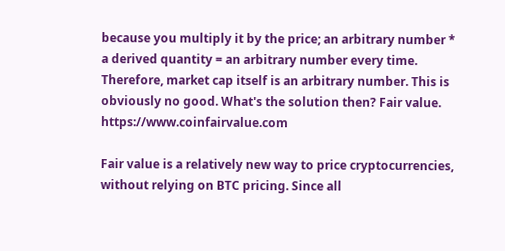because you multiply it by the price; an arbitrary number * a derived quantity = an arbitrary number every time. Therefore, market cap itself is an arbitrary number. This is obviously no good. What's the solution then? Fair value. https://www.coinfairvalue.com

Fair value is a relatively new way to price cryptocurrencies, without relying on BTC pricing. Since all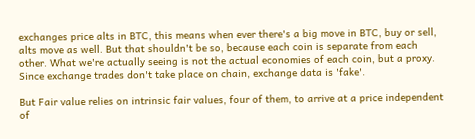exchanges price alts in BTC, this means when ever there's a big move in BTC, buy or sell, alts move as well. But that shouldn't be so, because each coin is separate from each other. What we're actually seeing is not the actual economies of each coin, but a proxy. Since exchange trades don't take place on chain, exchange data is 'fake'.

But Fair value relies on intrinsic fair values, four of them, to arrive at a price independent of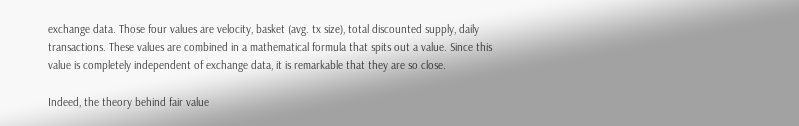exchange data. Those four values are velocity, basket (avg. tx size), total discounted supply, daily transactions. These values are combined in a mathematical formula that spits out a value. Since this value is completely independent of exchange data, it is remarkable that they are so close.

Indeed, the theory behind fair value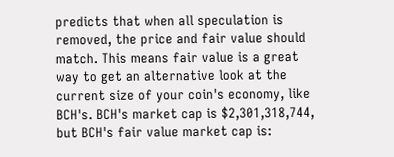predicts that when all speculation is removed, the price and fair value should match. This means fair value is a great way to get an alternative look at the current size of your coin's economy, like BCH's. BCH's market cap is $2,301,318,744, but BCH's fair value market cap is: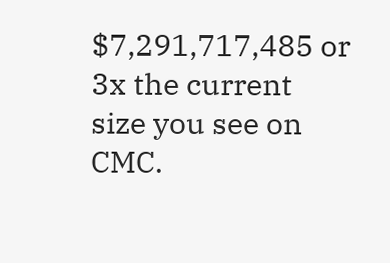$7,291,717,485 or 3x the current size you see on CMC.